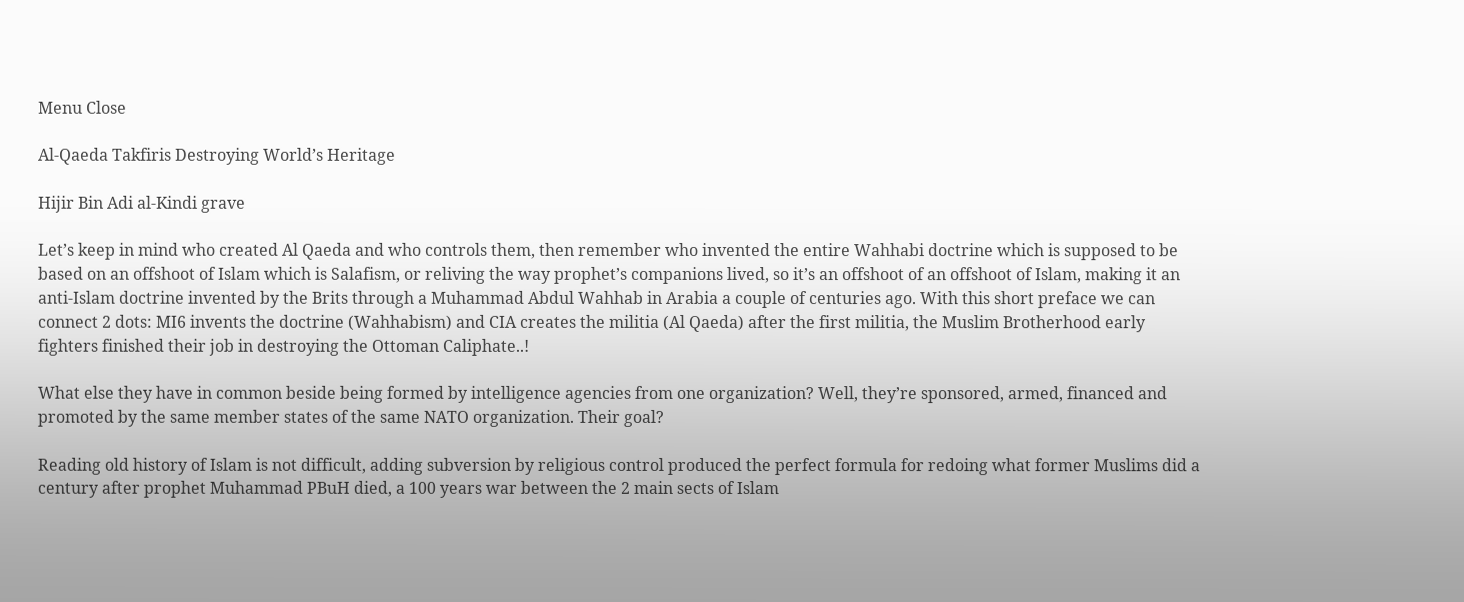Menu Close

Al-Qaeda Takfiris Destroying World’s Heritage

Hijir Bin Adi al-Kindi grave

Let’s keep in mind who created Al Qaeda and who controls them, then remember who invented the entire Wahhabi doctrine which is supposed to be based on an offshoot of Islam which is Salafism, or reliving the way prophet’s companions lived, so it’s an offshoot of an offshoot of Islam, making it an anti-Islam doctrine invented by the Brits through a Muhammad Abdul Wahhab in Arabia a couple of centuries ago. With this short preface we can connect 2 dots: MI6 invents the doctrine (Wahhabism) and CIA creates the militia (Al Qaeda) after the first militia, the Muslim Brotherhood early fighters finished their job in destroying the Ottoman Caliphate..!

What else they have in common beside being formed by intelligence agencies from one organization? Well, they’re sponsored, armed, financed and promoted by the same member states of the same NATO organization. Their goal?

Reading old history of Islam is not difficult, adding subversion by religious control produced the perfect formula for redoing what former Muslims did a century after prophet Muhammad PBuH died, a 100 years war between the 2 main sects of Islam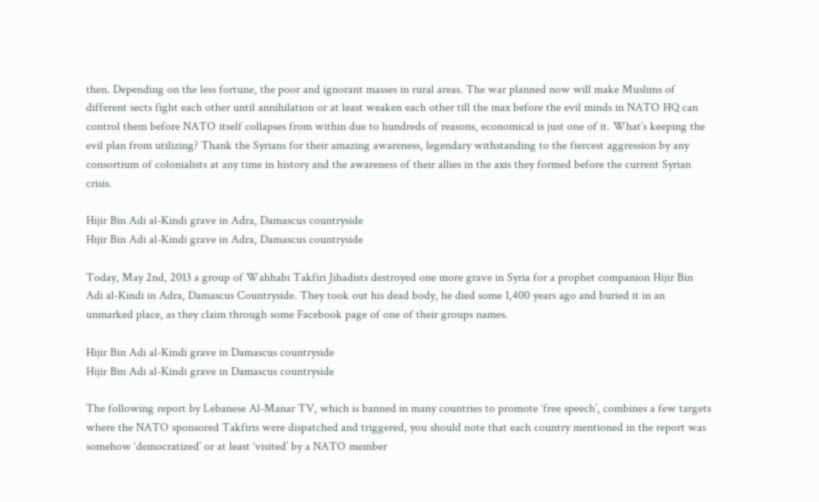then. Depending on the less fortune, the poor and ignorant masses in rural areas. The war planned now will make Muslims of different sects fight each other until annihilation or at least weaken each other till the max before the evil minds in NATO HQ can control them before NATO itself collapses from within due to hundreds of reasons, economical is just one of it. What’s keeping the evil plan from utilizing? Thank the Syrians for their amazing awareness, legendary withstanding to the fiercest aggression by any consortium of colonialists at any time in history and the awareness of their allies in the axis they formed before the current Syrian crisis.

Hijir Bin Adi al-Kindi grave in Adra, Damascus countryside
Hijir Bin Adi al-Kindi grave in Adra, Damascus countryside

Today, May 2nd, 2013 a group of Wahhabi Takfiri Jihadists destroyed one more grave in Syria for a prophet companion Hijir Bin Adi al-Kindi in Adra, Damascus Countryside. They took out his dead body, he died some 1,400 years ago and buried it in an unmarked place, as they claim through some Facebook page of one of their groups names.

Hijir Bin Adi al-Kindi grave in Damascus countryside
Hijir Bin Adi al-Kindi grave in Damascus countryside

The following report by Lebanese Al-Manar TV, which is banned in many countries to promote ‘free speech’, combines a few targets where the NATO sponsored Takfiris were dispatched and triggered, you should note that each country mentioned in the report was somehow ‘democratized’ or at least ‘visited’ by a NATO member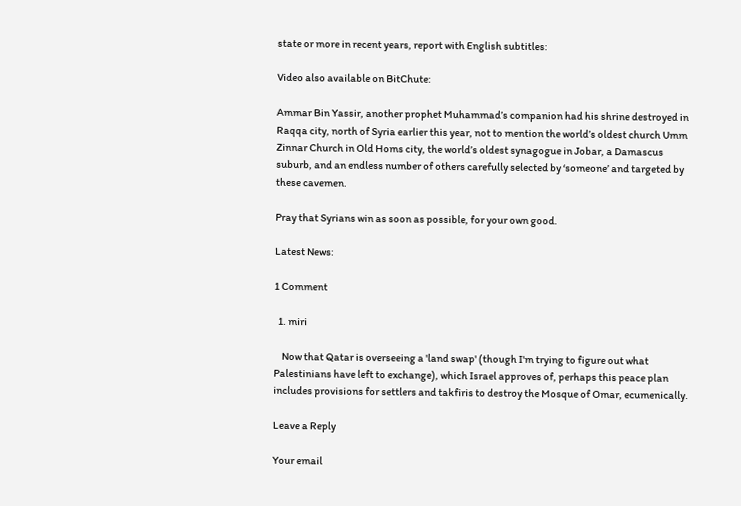state or more in recent years, report with English subtitles:

Video also available on BitChute:

Ammar Bin Yassir, another prophet Muhammad’s companion had his shrine destroyed in Raqqa city, north of Syria earlier this year, not to mention the world’s oldest church Umm Zinnar Church in Old Homs city, the world’s oldest synagogue in Jobar, a Damascus suburb, and an endless number of others carefully selected by ‘someone’ and targeted by these cavemen.

Pray that Syrians win as soon as possible, for your own good.

Latest News:

1 Comment

  1. miri

    Now that Qatar is overseeing a 'land swap' (though I'm trying to figure out what Palestinians have left to exchange), which Israel approves of, perhaps this peace plan includes provisions for settlers and takfiris to destroy the Mosque of Omar, ecumenically.

Leave a Reply

Your email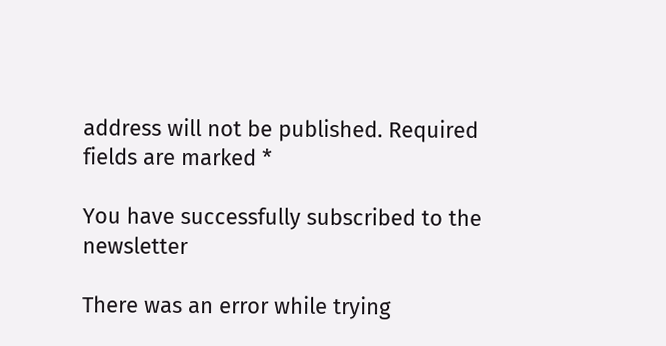address will not be published. Required fields are marked *

You have successfully subscribed to the newsletter

There was an error while trying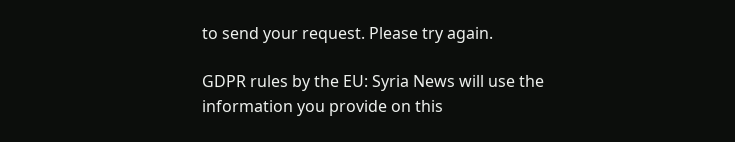to send your request. Please try again.

GDPR rules by the EU: Syria News will use the information you provide on this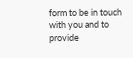form to be in touch with you and to provide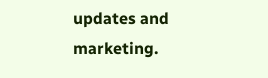updates and marketing.